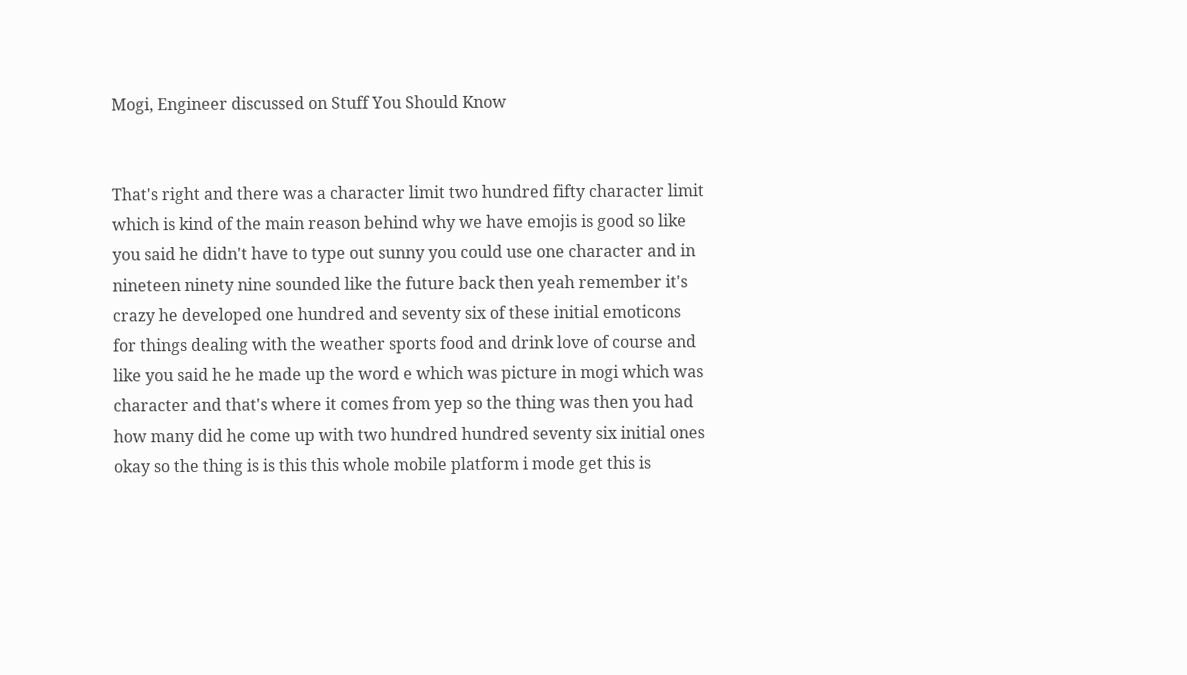Mogi, Engineer discussed on Stuff You Should Know


That's right and there was a character limit two hundred fifty character limit which is kind of the main reason behind why we have emojis is good so like you said he didn't have to type out sunny you could use one character and in nineteen ninety nine sounded like the future back then yeah remember it's crazy he developed one hundred and seventy six of these initial emoticons for things dealing with the weather sports food and drink love of course and like you said he he made up the word e which was picture in mogi which was character and that's where it comes from yep so the thing was then you had how many did he come up with two hundred hundred seventy six initial ones okay so the thing is is this this whole mobile platform i mode get this is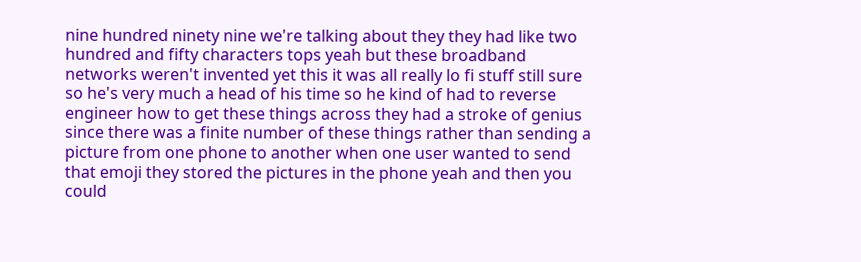nine hundred ninety nine we're talking about they they had like two hundred and fifty characters tops yeah but these broadband networks weren't invented yet this it was all really lo fi stuff still sure so he's very much a head of his time so he kind of had to reverse engineer how to get these things across they had a stroke of genius since there was a finite number of these things rather than sending a picture from one phone to another when one user wanted to send that emoji they stored the pictures in the phone yeah and then you could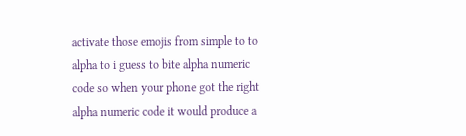activate those emojis from simple to to alpha to i guess to bite alpha numeric code so when your phone got the right alpha numeric code it would produce a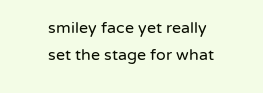smiley face yet really set the stage for what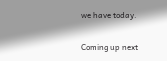we have today.

Coming up next